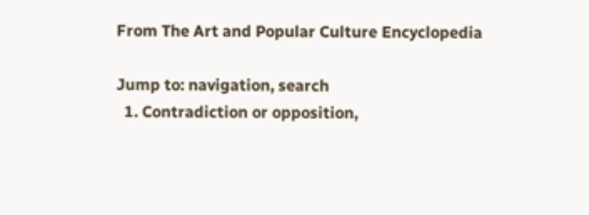From The Art and Popular Culture Encyclopedia

Jump to: navigation, search
  1. Contradiction or opposition,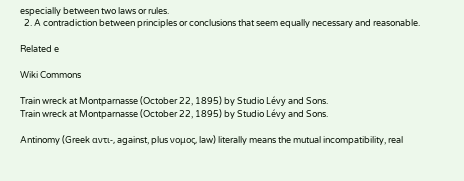especially between two laws or rules.
  2. A contradiction between principles or conclusions that seem equally necessary and reasonable.

Related e

Wiki Commons

Train wreck at Montparnasse (October 22, 1895) by Studio Lévy and Sons.
Train wreck at Montparnasse (October 22, 1895) by Studio Lévy and Sons.

Antinomy (Greek αντι-, against, plus νομος, law) literally means the mutual incompatibility, real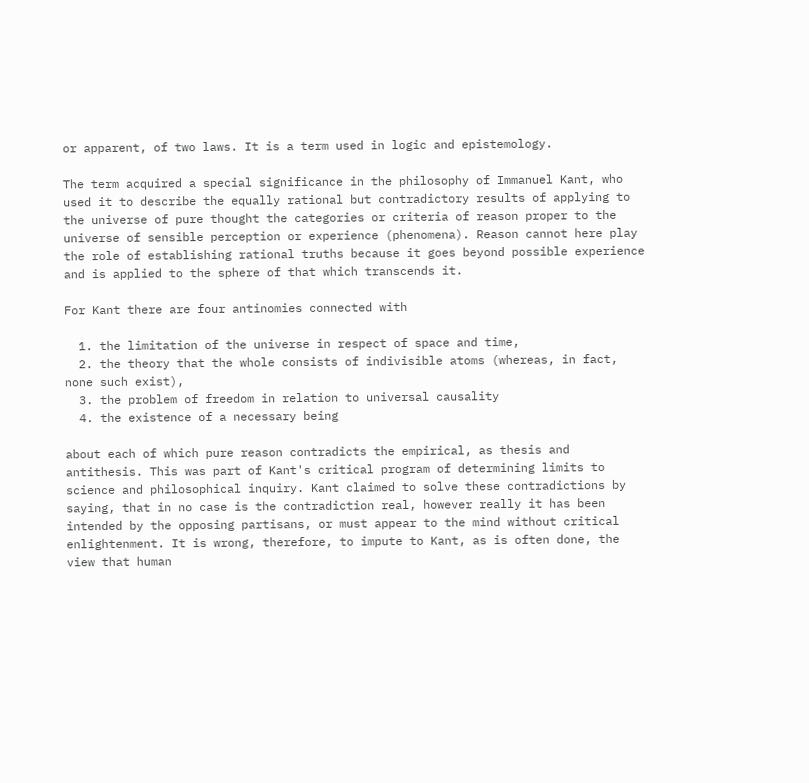or apparent, of two laws. It is a term used in logic and epistemology.

The term acquired a special significance in the philosophy of Immanuel Kant, who used it to describe the equally rational but contradictory results of applying to the universe of pure thought the categories or criteria of reason proper to the universe of sensible perception or experience (phenomena). Reason cannot here play the role of establishing rational truths because it goes beyond possible experience and is applied to the sphere of that which transcends it.

For Kant there are four antinomies connected with

  1. the limitation of the universe in respect of space and time,
  2. the theory that the whole consists of indivisible atoms (whereas, in fact, none such exist),
  3. the problem of freedom in relation to universal causality
  4. the existence of a necessary being

about each of which pure reason contradicts the empirical, as thesis and antithesis. This was part of Kant's critical program of determining limits to science and philosophical inquiry. Kant claimed to solve these contradictions by saying, that in no case is the contradiction real, however really it has been intended by the opposing partisans, or must appear to the mind without critical enlightenment. It is wrong, therefore, to impute to Kant, as is often done, the view that human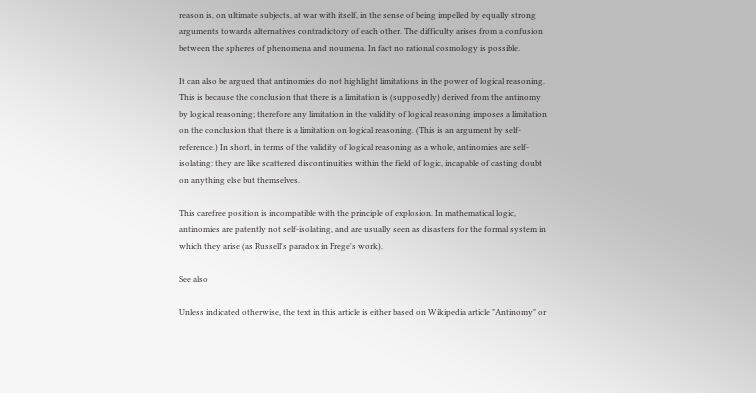reason is, on ultimate subjects, at war with itself, in the sense of being impelled by equally strong arguments towards alternatives contradictory of each other. The difficulty arises from a confusion between the spheres of phenomena and noumena. In fact no rational cosmology is possible.

It can also be argued that antinomies do not highlight limitations in the power of logical reasoning. This is because the conclusion that there is a limitation is (supposedly) derived from the antinomy by logical reasoning; therefore any limitation in the validity of logical reasoning imposes a limitation on the conclusion that there is a limitation on logical reasoning. (This is an argument by self-reference.) In short, in terms of the validity of logical reasoning as a whole, antinomies are self-isolating: they are like scattered discontinuities within the field of logic, incapable of casting doubt on anything else but themselves.

This carefree position is incompatible with the principle of explosion. In mathematical logic, antinomies are patently not self-isolating, and are usually seen as disasters for the formal system in which they arise (as Russell's paradox in Frege's work).

See also

Unless indicated otherwise, the text in this article is either based on Wikipedia article "Antinomy" or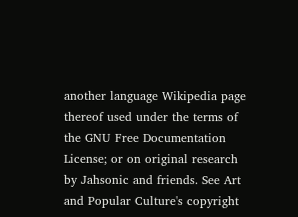another language Wikipedia page thereof used under the terms of the GNU Free Documentation License; or on original research by Jahsonic and friends. See Art and Popular Culture's copyright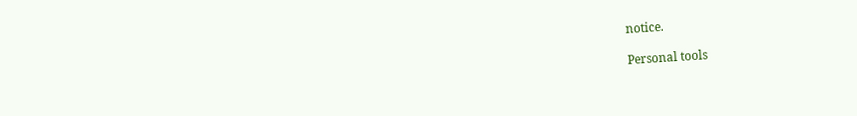notice.

Personal tools